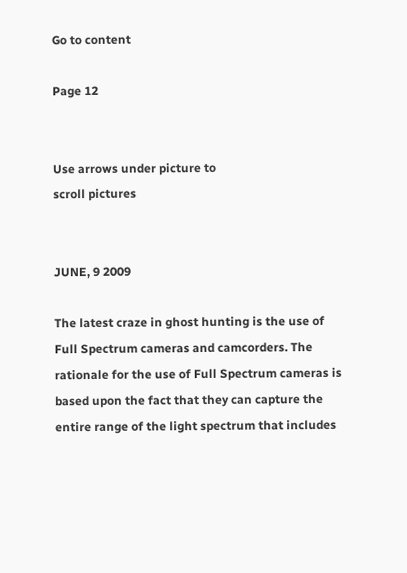Go to content

Page 12


Use arrows under picture to
scroll pictures


JUNE, 9 2009

The latest craze in ghost hunting is the use of Full Spectrum cameras and camcorders. The rationale for the use of Full Spectrum cameras is based upon the fact that they can capture the entire range of the light spectrum that includes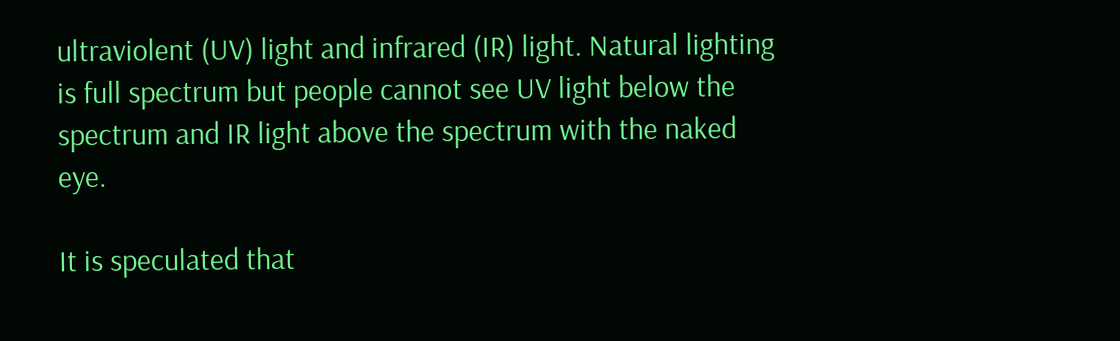ultraviolent (UV) light and infrared (IR) light. Natural lighting is full spectrum but people cannot see UV light below the spectrum and IR light above the spectrum with the naked eye.

It is speculated that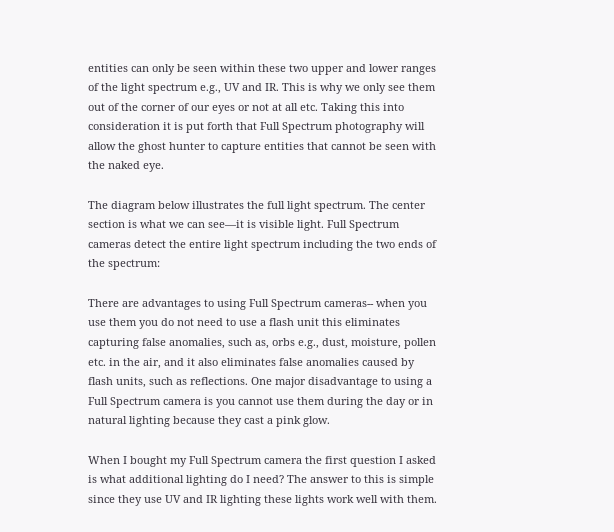entities can only be seen within these two upper and lower ranges of the light spectrum e.g., UV and IR. This is why we only see them out of the corner of our eyes or not at all etc. Taking this into consideration it is put forth that Full Spectrum photography will allow the ghost hunter to capture entities that cannot be seen with the naked eye.

The diagram below illustrates the full light spectrum. The center section is what we can see—it is visible light. Full Spectrum cameras detect the entire light spectrum including the two ends of the spectrum:

There are advantages to using Full Spectrum cameras-- when you use them you do not need to use a flash unit this eliminates capturing false anomalies, such as, orbs e.g., dust, moisture, pollen etc. in the air, and it also eliminates false anomalies caused by flash units, such as reflections. One major disadvantage to using a Full Spectrum camera is you cannot use them during the day or in natural lighting because they cast a pink glow.

When I bought my Full Spectrum camera the first question I asked is what additional lighting do I need? The answer to this is simple since they use UV and IR lighting these lights work well with them.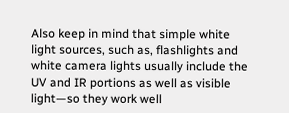Also keep in mind that simple white light sources, such as, flashlights and white camera lights usually include the UV and IR portions as well as visible light—so they work well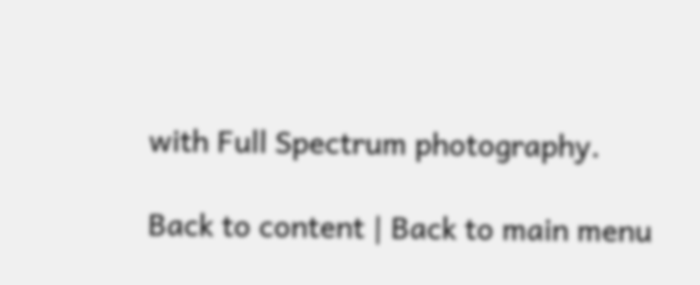with Full Spectrum photography.

Back to content | Back to main menu